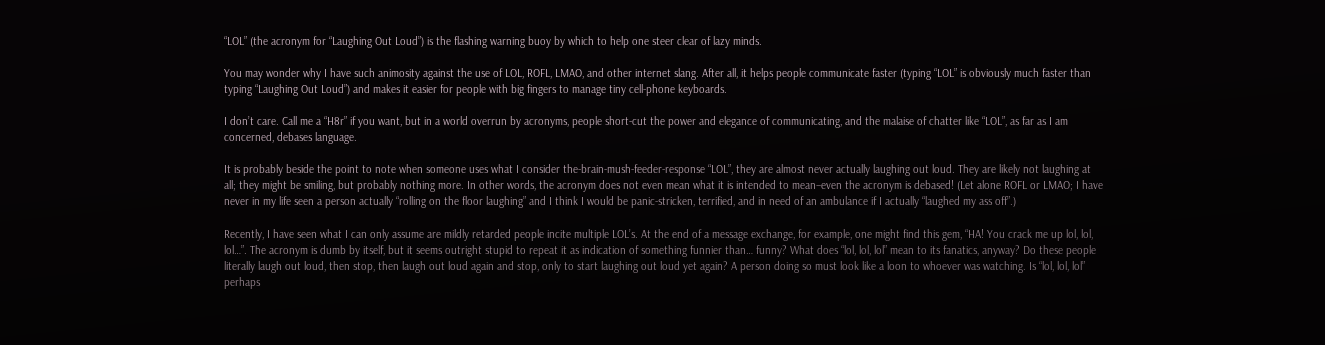“LOL” (the acronym for “Laughing Out Loud”) is the flashing warning buoy by which to help one steer clear of lazy minds.

You may wonder why I have such animosity against the use of LOL, ROFL, LMAO, and other internet slang. After all, it helps people communicate faster (typing “LOL” is obviously much faster than typing “Laughing Out Loud”) and makes it easier for people with big fingers to manage tiny cell-phone keyboards.

I don’t care. Call me a “H8r” if you want, but in a world overrun by acronyms, people short-cut the power and elegance of communicating, and the malaise of chatter like “LOL”, as far as I am concerned, debases language.

It is probably beside the point to note when someone uses what I consider the-brain-mush-feeder-response “LOL”, they are almost never actually laughing out loud. They are likely not laughing at all; they might be smiling, but probably nothing more. In other words, the acronym does not even mean what it is intended to mean–even the acronym is debased! (Let alone ROFL or LMAO; I have never in my life seen a person actually “rolling on the floor laughing” and I think I would be panic-stricken, terrified, and in need of an ambulance if I actually “laughed my ass off”.)

Recently, I have seen what I can only assume are mildly retarded people incite multiple LOL’s. At the end of a message exchange, for example, one might find this gem, “HA! You crack me up lol, lol, lol…”. The acronym is dumb by itself, but it seems outright stupid to repeat it as indication of something funnier than… funny? What does “lol, lol, lol” mean to its fanatics, anyway? Do these people literally laugh out loud, then stop, then laugh out loud again and stop, only to start laughing out loud yet again? A person doing so must look like a loon to whoever was watching. Is “lol, lol, lol” perhaps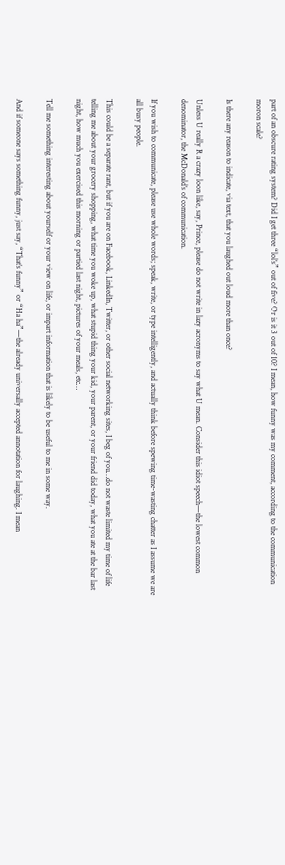part of an obscure rating system? Did I get three “lol’s” out of five? Or is it 3 out of 10? I mean, how funny was my comment, according to the communication moron scale?

Is there any reason to indicate, via text, that you laughed out loud more than once?

Unless U really R a crazy loon like, say, Prince, please do not write in lazy acronyms to say what U mean. Consider this idiot speech—the lowest common denominator, the McDonald’s of communication.

If you wish to communicate, please use whole words; speak, write, or type intelligently, and actually think before spewing time-wasting chatter as I assume we are all busy people.

This could be a separate rant, but if you are on Facebook, LinkedIn, Twitter, or other social networking sites, I beg of you…do not waste limited my time of life telling me about your grocery shopping, what time you woke up, what stupid thing your kid, your parent, or your friend did today, what you ate at the bar last night, how much you exercised this morning or partied last night, pictures of your meals, etc…

Tell me something interesting about yourself or your view on life, or impart information that is likely to be useful to me in some way.

And if someone says something funny, just say, “That’s funny” or “Ha ha”—the already universally accepted annotation for laughing. I mean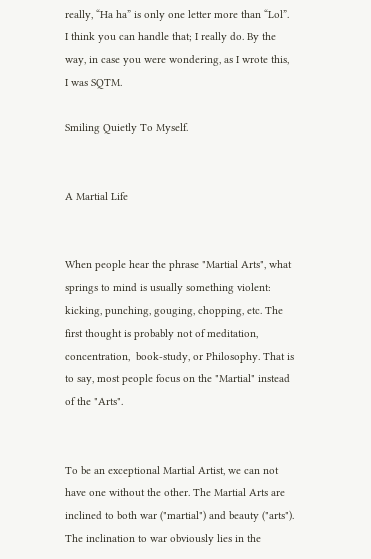really, “Ha ha” is only one letter more than “Lol”. I think you can handle that; I really do. By the way, in case you were wondering, as I wrote this, I was SQTM.

Smiling Quietly To Myself.


A Martial Life


When people hear the phrase "Martial Arts", what springs to mind is usually something violent: kicking, punching, gouging, chopping, etc. The first thought is probably not of meditation, concentration,  book-study, or Philosophy. That is to say, most people focus on the "Martial" instead of the "Arts".


To be an exceptional Martial Artist, we can not have one without the other. The Martial Arts are inclined to both war ("martial") and beauty ("arts"). The inclination to war obviously lies in the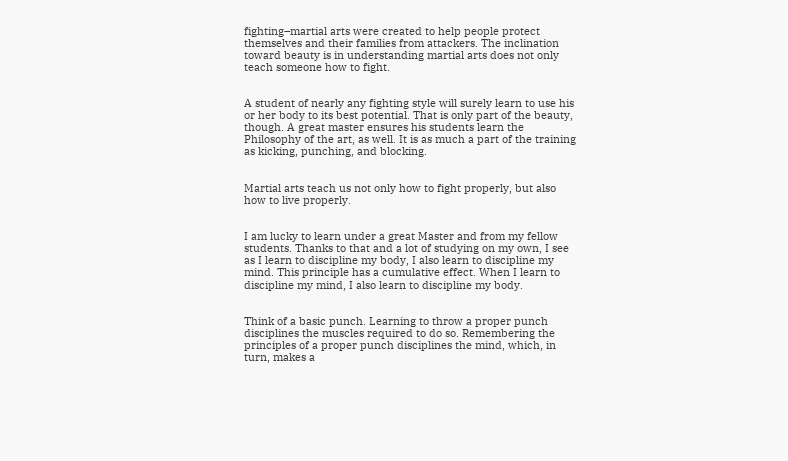fighting–martial arts were created to help people protect themselves and their families from attackers. The inclination toward beauty is in understanding martial arts does not only teach someone how to fight.


A student of nearly any fighting style will surely learn to use his or her body to its best potential. That is only part of the beauty, though. A great master ensures his students learn the Philosophy of the art, as well. It is as much a part of the training as kicking, punching, and blocking.


Martial arts teach us not only how to fight properly, but also how to live properly.


I am lucky to learn under a great Master and from my fellow students. Thanks to that and a lot of studying on my own, I see as I learn to discipline my body, I also learn to discipline my mind. This principle has a cumulative effect. When I learn to discipline my mind, I also learn to discipline my body.


Think of a basic punch. Learning to throw a proper punch disciplines the muscles required to do so. Remembering the principles of a proper punch disciplines the mind, which, in turn, makes a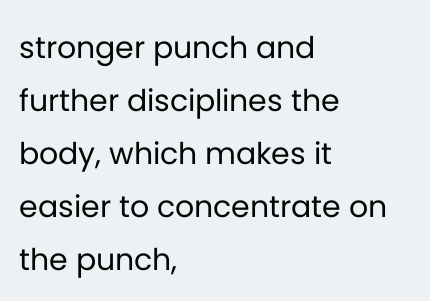stronger punch and further disciplines the body, which makes it easier to concentrate on the punch,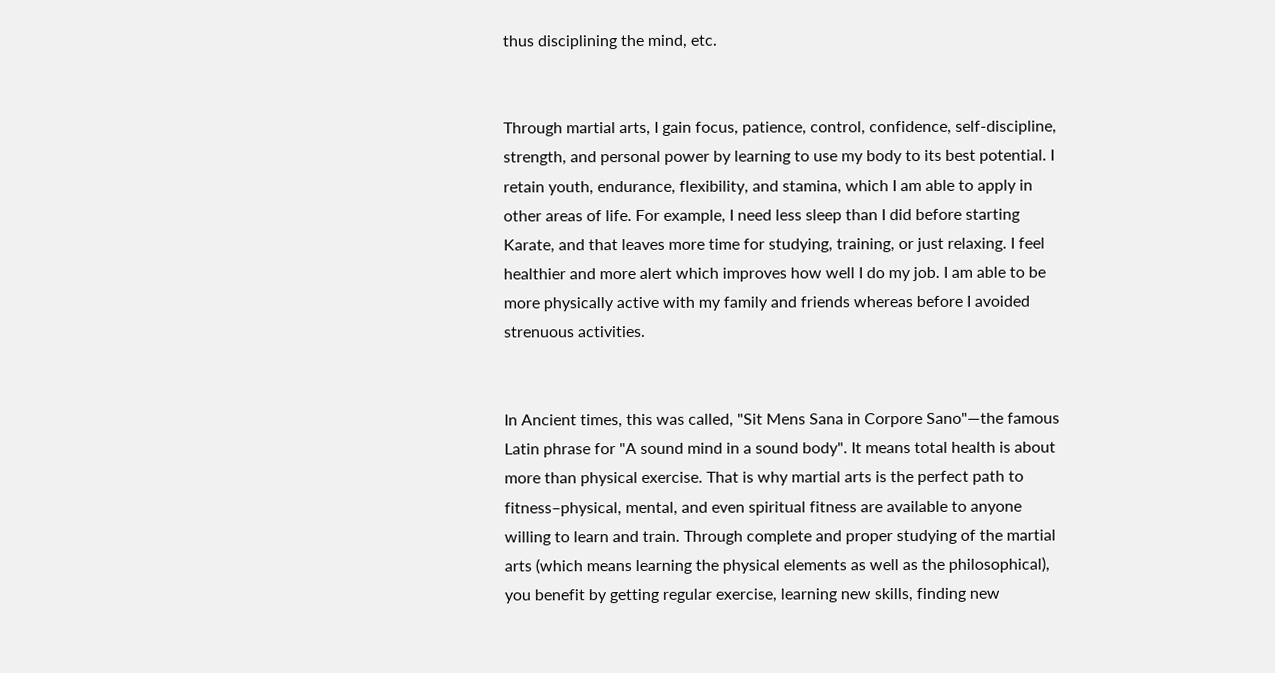thus disciplining the mind, etc.


Through martial arts, I gain focus, patience, control, confidence, self-discipline, strength, and personal power by learning to use my body to its best potential. I retain youth, endurance, flexibility, and stamina, which I am able to apply in other areas of life. For example, I need less sleep than I did before starting Karate, and that leaves more time for studying, training, or just relaxing. I feel healthier and more alert which improves how well I do my job. I am able to be more physically active with my family and friends whereas before I avoided strenuous activities.


In Ancient times, this was called, "Sit Mens Sana in Corpore Sano"—the famous Latin phrase for "A sound mind in a sound body". It means total health is about more than physical exercise. That is why martial arts is the perfect path to fitness–physical, mental, and even spiritual fitness are available to anyone willing to learn and train. Through complete and proper studying of the martial arts (which means learning the physical elements as well as the philosophical), you benefit by getting regular exercise, learning new skills, finding new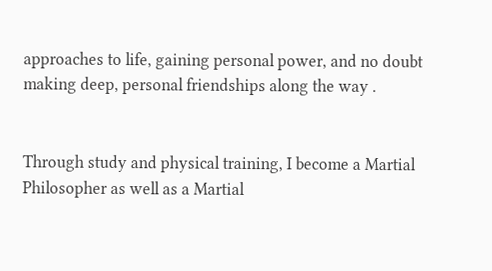approaches to life, gaining personal power, and no doubt making deep, personal friendships along the way .


Through study and physical training, I become a Martial Philosopher as well as a Martial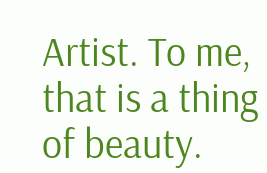Artist. To me, that is a thing of beauty.